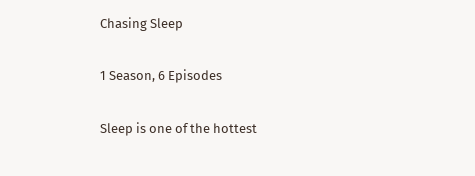Chasing Sleep

1 Season, 6 Episodes

Sleep is one of the hottest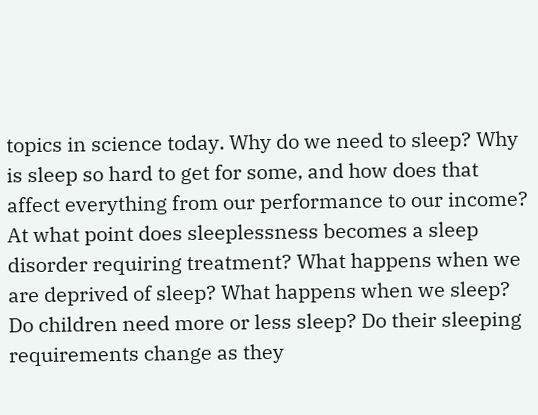topics in science today. Why do we need to sleep? Why is sleep so hard to get for some, and how does that affect everything from our performance to our income? At what point does sleeplessness becomes a sleep disorder requiring treatment? What happens when we are deprived of sleep? What happens when we sleep? Do children need more or less sleep? Do their sleeping requirements change as they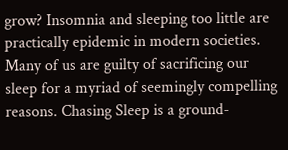grow? Insomnia and sleeping too little are practically epidemic in modern societies. Many of us are guilty of sacrificing our sleep for a myriad of seemingly compelling reasons. Chasing Sleep is a ground-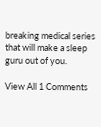breaking medical series that will make a sleep guru out of you.

View All 1 Comments